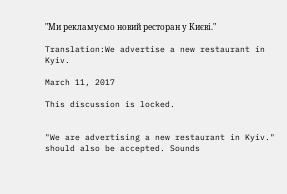"Ми рекламуємо новий ресторан у Києві."

Translation:We advertise a new restaurant in Kyiv.

March 11, 2017

This discussion is locked.


"We are advertising a new restaurant in Kyiv." should also be accepted. Sounds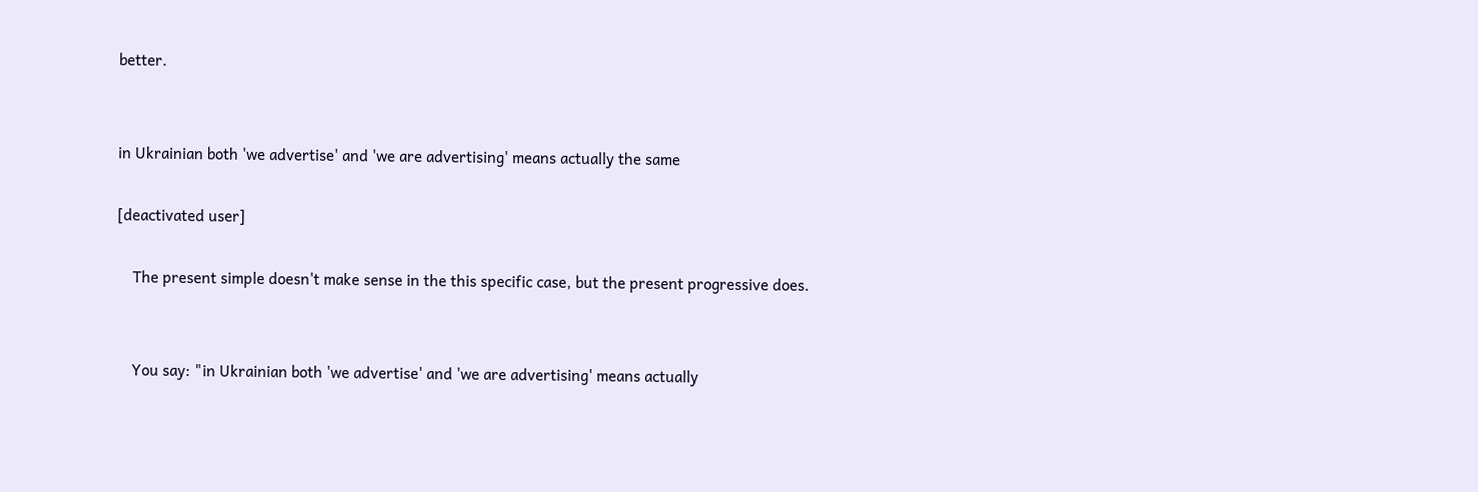better.


in Ukrainian both 'we advertise' and 'we are advertising' means actually the same

[deactivated user]

    The present simple doesn't make sense in the this specific case, but the present progressive does.


    You say: "in Ukrainian both 'we advertise' and 'we are advertising' means actually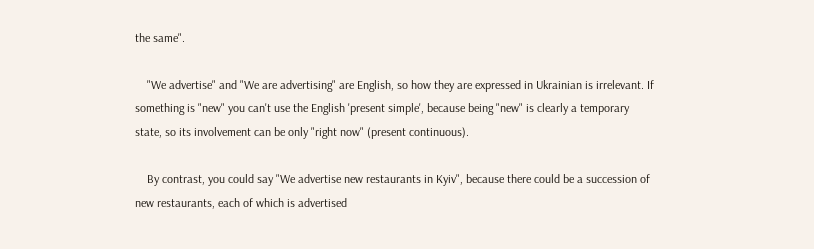the same".

    "We advertise" and "We are advertising" are English, so how they are expressed in Ukrainian is irrelevant. If something is "new" you can't use the English 'present simple', because being "new" is clearly a temporary state, so its involvement can be only "right now" (present continuous).

    By contrast, you could say "We advertise new restaurants in Kyiv", because there could be a succession of new restaurants, each of which is advertised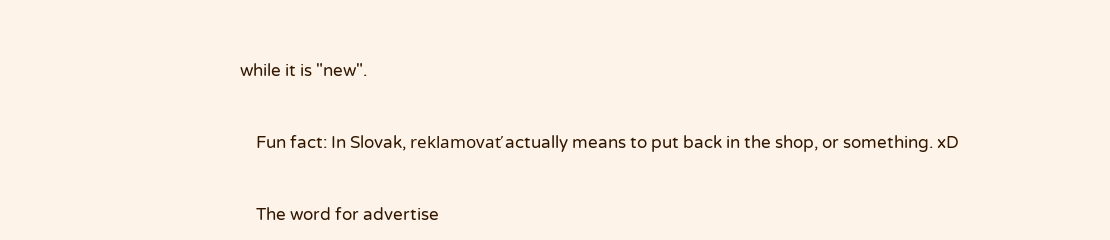while it is "new".


    Fun fact: In Slovak, reklamovať actually means to put back in the shop, or something. xD


    The word for advertise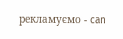рекламуємо - can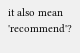it also mean 'recommend'?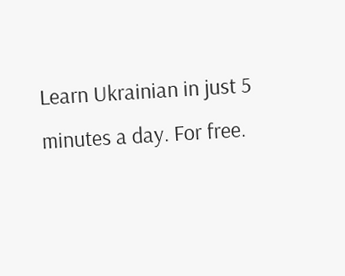Learn Ukrainian in just 5 minutes a day. For free.